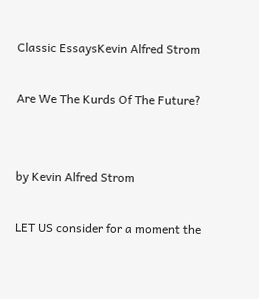Classic EssaysKevin Alfred Strom

Are We The Kurds Of The Future?


by Kevin Alfred Strom

LET US consider for a moment the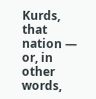Kurds, that nation — or, in other words,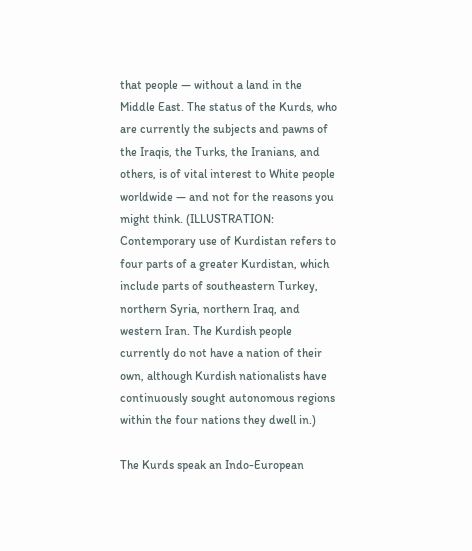that people — without a land in the Middle East. The status of the Kurds, who are currently the subjects and pawns of the Iraqis, the Turks, the Iranians, and others, is of vital interest to White people worldwide — and not for the reasons you might think. (ILLUSTRATION: Contemporary use of Kurdistan refers to four parts of a greater Kurdistan, which include parts of southeastern Turkey, northern Syria, northern Iraq, and western Iran. The Kurdish people currently do not have a nation of their own, although Kurdish nationalists have continuously sought autonomous regions within the four nations they dwell in.)

The Kurds speak an Indo-European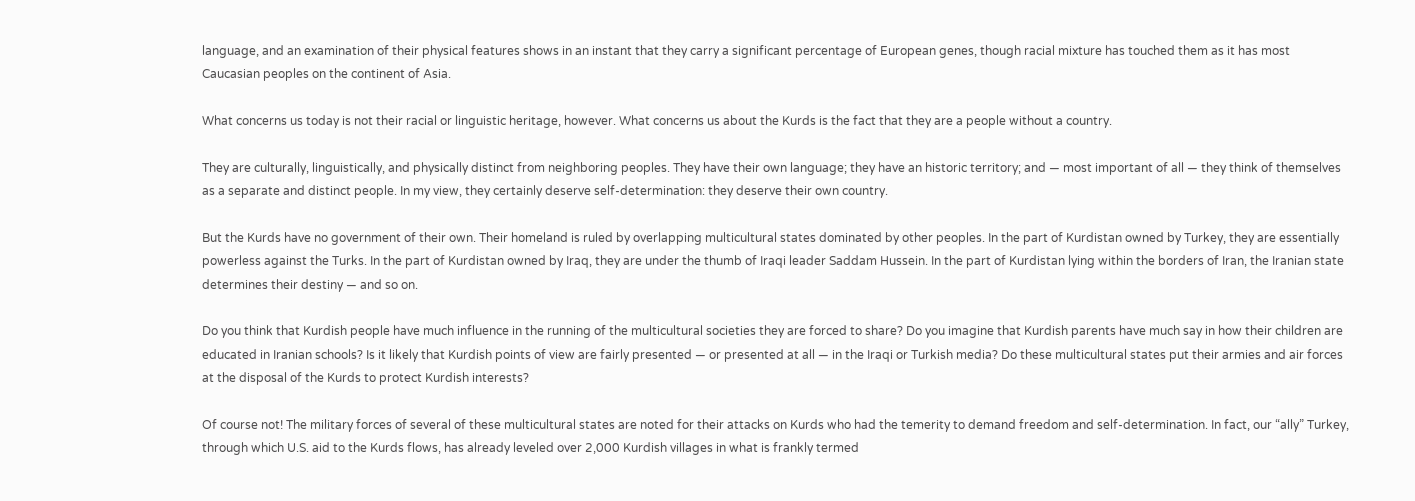language, and an examination of their physical features shows in an instant that they carry a significant percentage of European genes, though racial mixture has touched them as it has most Caucasian peoples on the continent of Asia.

What concerns us today is not their racial or linguistic heritage, however. What concerns us about the Kurds is the fact that they are a people without a country.

They are culturally, linguistically, and physically distinct from neighboring peoples. They have their own language; they have an historic territory; and — most important of all — they think of themselves as a separate and distinct people. In my view, they certainly deserve self-determination: they deserve their own country.

But the Kurds have no government of their own. Their homeland is ruled by overlapping multicultural states dominated by other peoples. In the part of Kurdistan owned by Turkey, they are essentially powerless against the Turks. In the part of Kurdistan owned by Iraq, they are under the thumb of Iraqi leader Saddam Hussein. In the part of Kurdistan lying within the borders of Iran, the Iranian state determines their destiny — and so on.

Do you think that Kurdish people have much influence in the running of the multicultural societies they are forced to share? Do you imagine that Kurdish parents have much say in how their children are educated in Iranian schools? Is it likely that Kurdish points of view are fairly presented — or presented at all — in the Iraqi or Turkish media? Do these multicultural states put their armies and air forces at the disposal of the Kurds to protect Kurdish interests?

Of course not! The military forces of several of these multicultural states are noted for their attacks on Kurds who had the temerity to demand freedom and self-determination. In fact, our “ally” Turkey, through which U.S. aid to the Kurds flows, has already leveled over 2,000 Kurdish villages in what is frankly termed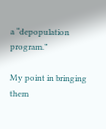a “depopulation program.”

My point in bringing them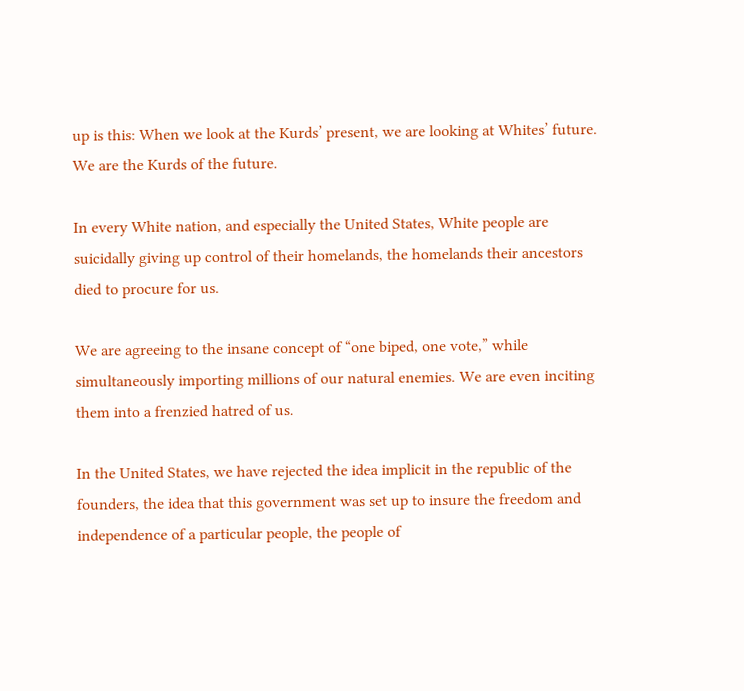up is this: When we look at the Kurds’ present, we are looking at Whites’ future. We are the Kurds of the future.

In every White nation, and especially the United States, White people are suicidally giving up control of their homelands, the homelands their ancestors died to procure for us.

We are agreeing to the insane concept of “one biped, one vote,” while simultaneously importing millions of our natural enemies. We are even inciting them into a frenzied hatred of us.

In the United States, we have rejected the idea implicit in the republic of the founders, the idea that this government was set up to insure the freedom and independence of a particular people, the people of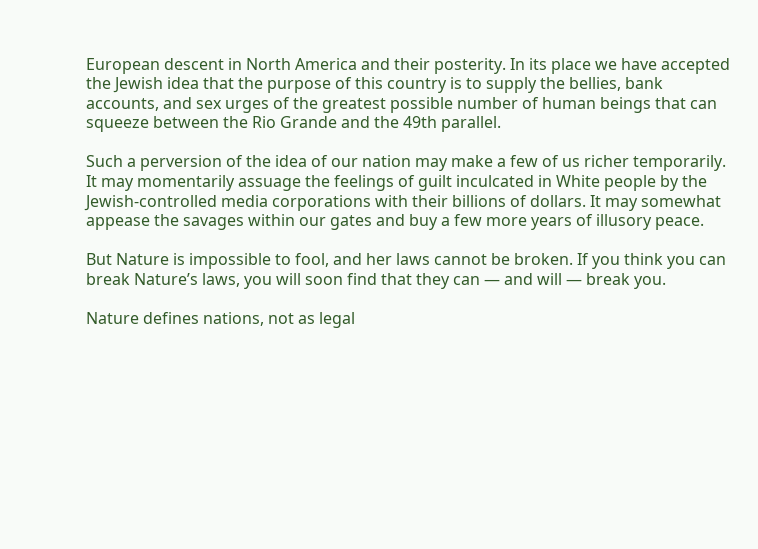European descent in North America and their posterity. In its place we have accepted the Jewish idea that the purpose of this country is to supply the bellies, bank accounts, and sex urges of the greatest possible number of human beings that can squeeze between the Rio Grande and the 49th parallel.

Such a perversion of the idea of our nation may make a few of us richer temporarily. It may momentarily assuage the feelings of guilt inculcated in White people by the Jewish-controlled media corporations with their billions of dollars. It may somewhat appease the savages within our gates and buy a few more years of illusory peace.

But Nature is impossible to fool, and her laws cannot be broken. If you think you can break Nature’s laws, you will soon find that they can — and will — break you.

Nature defines nations, not as legal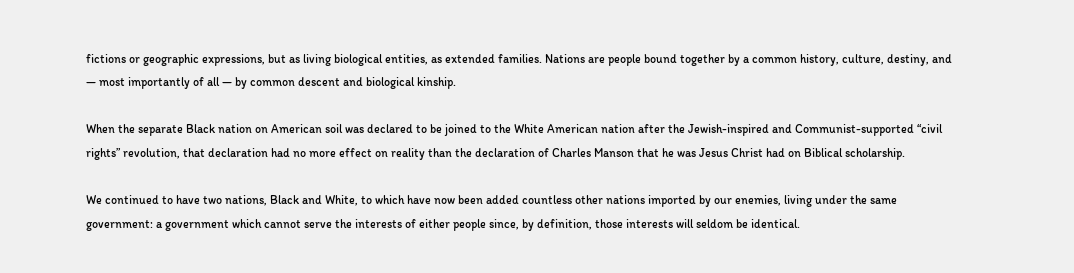fictions or geographic expressions, but as living biological entities, as extended families. Nations are people bound together by a common history, culture, destiny, and — most importantly of all — by common descent and biological kinship.

When the separate Black nation on American soil was declared to be joined to the White American nation after the Jewish-inspired and Communist-supported “civil rights” revolution, that declaration had no more effect on reality than the declaration of Charles Manson that he was Jesus Christ had on Biblical scholarship.

We continued to have two nations, Black and White, to which have now been added countless other nations imported by our enemies, living under the same government: a government which cannot serve the interests of either people since, by definition, those interests will seldom be identical.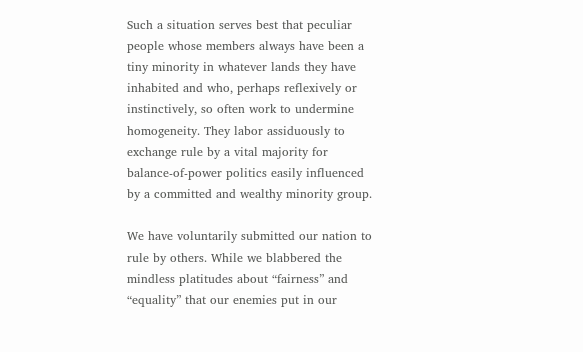Such a situation serves best that peculiar people whose members always have been a tiny minority in whatever lands they have inhabited and who, perhaps reflexively or instinctively, so often work to undermine homogeneity. They labor assiduously to exchange rule by a vital majority for balance-of-power politics easily influenced by a committed and wealthy minority group.

We have voluntarily submitted our nation to rule by others. While we blabbered the mindless platitudes about “fairness” and “equality” that our enemies put in our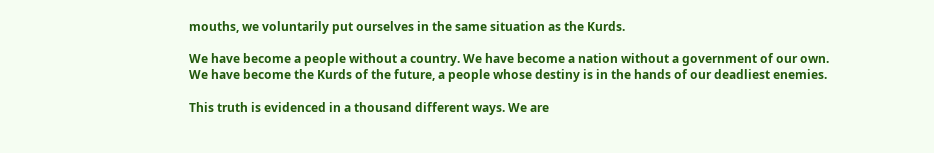mouths, we voluntarily put ourselves in the same situation as the Kurds.

We have become a people without a country. We have become a nation without a government of our own. We have become the Kurds of the future, a people whose destiny is in the hands of our deadliest enemies.

This truth is evidenced in a thousand different ways. We are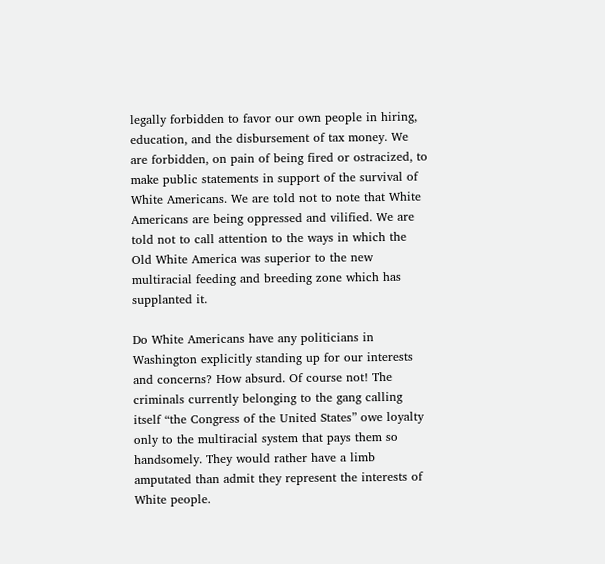legally forbidden to favor our own people in hiring, education, and the disbursement of tax money. We are forbidden, on pain of being fired or ostracized, to make public statements in support of the survival of White Americans. We are told not to note that White Americans are being oppressed and vilified. We are told not to call attention to the ways in which the Old White America was superior to the new multiracial feeding and breeding zone which has supplanted it.

Do White Americans have any politicians in Washington explicitly standing up for our interests and concerns? How absurd. Of course not! The criminals currently belonging to the gang calling itself “the Congress of the United States” owe loyalty only to the multiracial system that pays them so handsomely. They would rather have a limb amputated than admit they represent the interests of White people.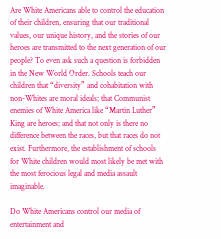Are White Americans able to control the education of their children, ensuring that our traditional values, our unique history, and the stories of our heroes are transmitted to the next generation of our people? To even ask such a question is forbidden in the New World Order. Schools teach our children that “diversity” and cohabitation with non-Whites are moral ideals; that Communist enemies of White America like “Martin Luther” King are heroes; and that not only is there no difference between the races, but that races do not exist. Furthermore, the establishment of schools for White children would most likely be met with the most ferocious legal and media assault imaginable.

Do White Americans control our media of entertainment and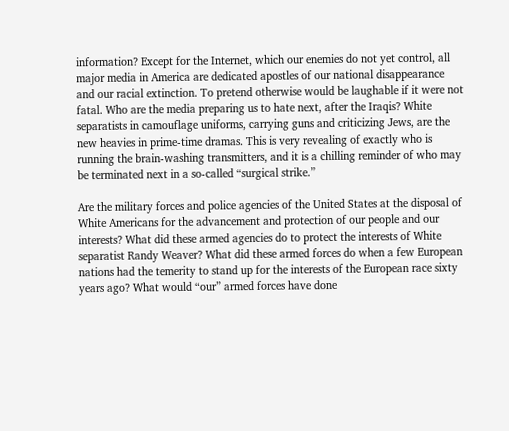information? Except for the Internet, which our enemies do not yet control, all major media in America are dedicated apostles of our national disappearance and our racial extinction. To pretend otherwise would be laughable if it were not fatal. Who are the media preparing us to hate next, after the Iraqis? White separatists in camouflage uniforms, carrying guns and criticizing Jews, are the new heavies in prime-time dramas. This is very revealing of exactly who is running the brain-washing transmitters, and it is a chilling reminder of who may be terminated next in a so-called “surgical strike.”

Are the military forces and police agencies of the United States at the disposal of White Americans for the advancement and protection of our people and our interests? What did these armed agencies do to protect the interests of White separatist Randy Weaver? What did these armed forces do when a few European nations had the temerity to stand up for the interests of the European race sixty years ago? What would “our” armed forces have done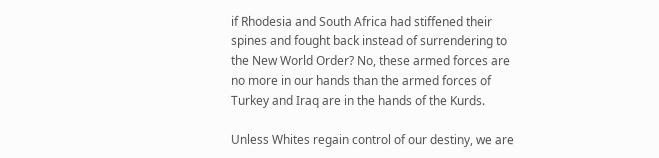if Rhodesia and South Africa had stiffened their spines and fought back instead of surrendering to the New World Order? No, these armed forces are no more in our hands than the armed forces of Turkey and Iraq are in the hands of the Kurds.

Unless Whites regain control of our destiny, we are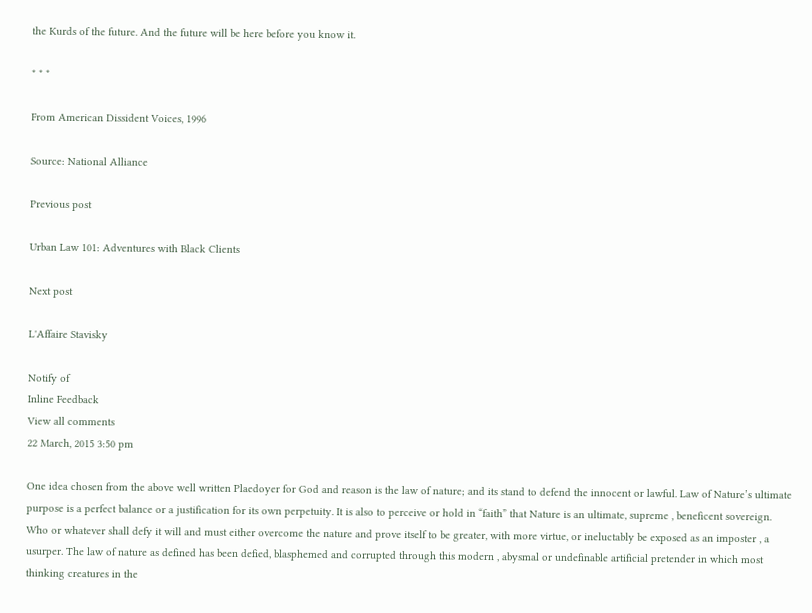the Kurds of the future. And the future will be here before you know it.

* * *

From American Dissident Voices, 1996

Source: National Alliance

Previous post

Urban Law 101: Adventures with Black Clients

Next post

L'Affaire Stavisky

Notify of
Inline Feedback
View all comments
22 March, 2015 3:50 pm

One idea chosen from the above well written Plaedoyer for God and reason is the law of nature; and its stand to defend the innocent or lawful. Law of Nature’s ultimate purpose is a perfect balance or a justification for its own perpetuity. It is also to perceive or hold in “faith” that Nature is an ultimate, supreme , beneficent sovereign. Who or whatever shall defy it will and must either overcome the nature and prove itself to be greater, with more virtue, or ineluctably be exposed as an imposter , a usurper. The law of nature as defined has been defied, blasphemed and corrupted through this modern , abysmal or undefinable artificial pretender in which most thinking creatures in the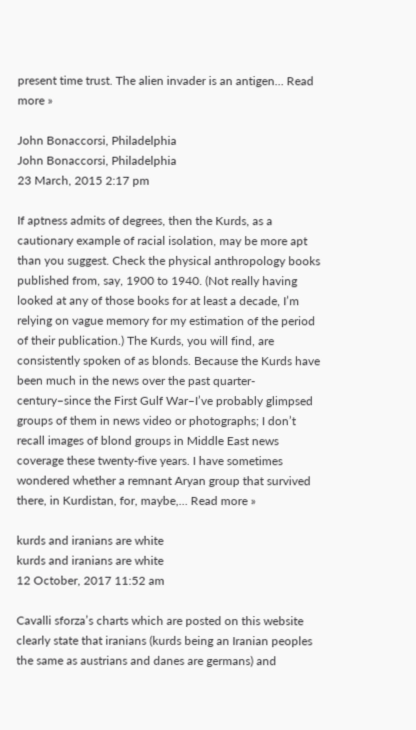present time trust. The alien invader is an antigen… Read more »

John Bonaccorsi, Philadelphia
John Bonaccorsi, Philadelphia
23 March, 2015 2:17 pm

If aptness admits of degrees, then the Kurds, as a cautionary example of racial isolation, may be more apt than you suggest. Check the physical anthropology books published from, say, 1900 to 1940. (Not really having looked at any of those books for at least a decade, I’m relying on vague memory for my estimation of the period of their publication.) The Kurds, you will find, are consistently spoken of as blonds. Because the Kurds have been much in the news over the past quarter-century–since the First Gulf War–I’ve probably glimpsed groups of them in news video or photographs; I don’t recall images of blond groups in Middle East news coverage these twenty-five years. I have sometimes wondered whether a remnant Aryan group that survived there, in Kurdistan, for, maybe,… Read more »

kurds and iranians are white
kurds and iranians are white
12 October, 2017 11:52 am

Cavalli sforza’s charts which are posted on this website clearly state that iranians (kurds being an Iranian peoples the same as austrians and danes are germans) and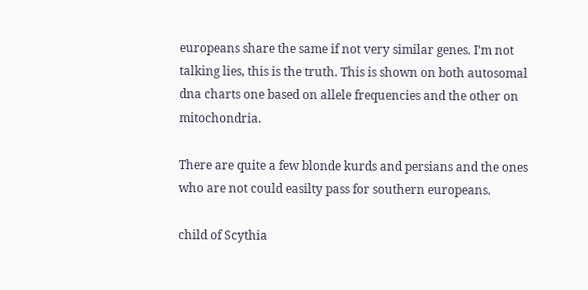europeans share the same if not very similar genes. I’m not talking lies, this is the truth. This is shown on both autosomal dna charts one based on allele frequencies and the other on mitochondria.

There are quite a few blonde kurds and persians and the ones who are not could easilty pass for southern europeans.

child of Scythia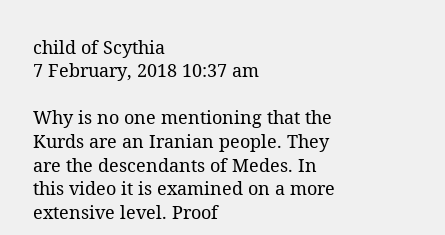child of Scythia
7 February, 2018 10:37 am

Why is no one mentioning that the Kurds are an Iranian people. They are the descendants of Medes. In this video it is examined on a more extensive level. Proof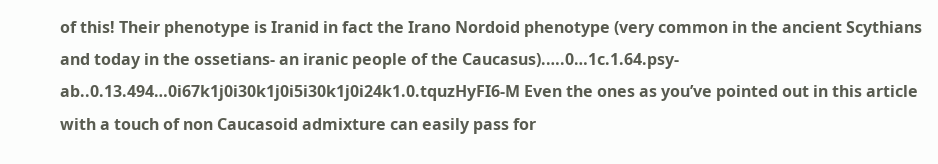of this! Their phenotype is Iranid in fact the Irano Nordoid phenotype (very common in the ancient Scythians and today in the ossetians- an iranic people of the Caucasus).….0…1c.1.64.psy-ab..0.13.494…0i67k1j0i30k1j0i5i30k1j0i24k1.0.tquzHyFI6-M Even the ones as you’ve pointed out in this article with a touch of non Caucasoid admixture can easily pass for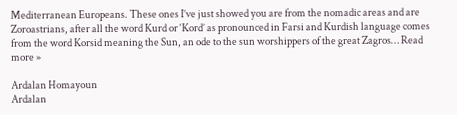Mediterranean Europeans. These ones I’ve just showed you are from the nomadic areas and are Zoroastrians, after all the word Kurd or ‘Kord’ as pronounced in Farsi and Kurdish language comes from the word Korsid meaning the Sun, an ode to the sun worshippers of the great Zagros… Read more »

Ardalan Homayoun
Ardalan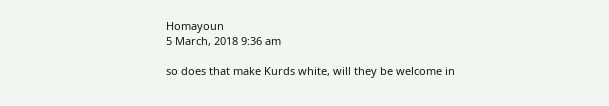Homayoun
5 March, 2018 9:36 am

so does that make Kurds white, will they be welcome in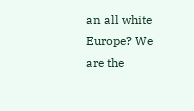an all white Europe? We are the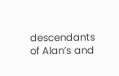descendants of Alan’s and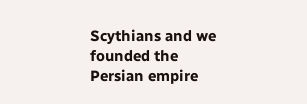Scythians and we founded the Persian empire